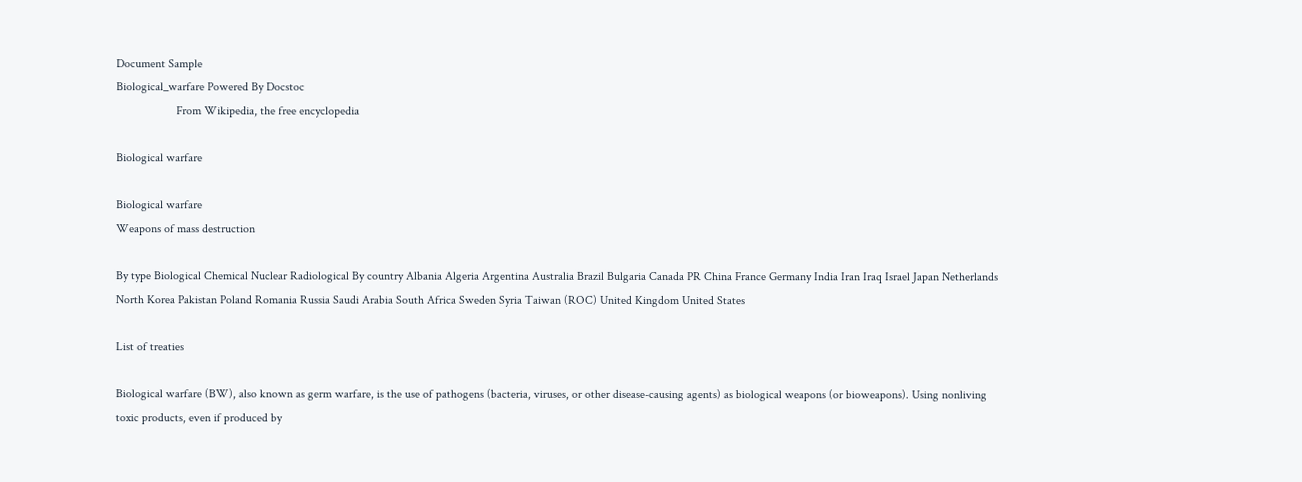Document Sample
Biological_warfare Powered By Docstoc
                    From Wikipedia, the free encyclopedia

Biological warfare

Biological warfare
Weapons of mass destruction

By type Biological Chemical Nuclear Radiological By country Albania Algeria Argentina Australia Brazil Bulgaria Canada PR China France Germany India Iran Iraq Israel Japan Netherlands North Korea Pakistan Poland Romania Russia Saudi Arabia South Africa Sweden Syria Taiwan (ROC) United Kingdom United States

List of treaties

Biological warfare (BW), also known as germ warfare, is the use of pathogens (bacteria, viruses, or other disease-causing agents) as biological weapons (or bioweapons). Using nonliving toxic products, even if produced by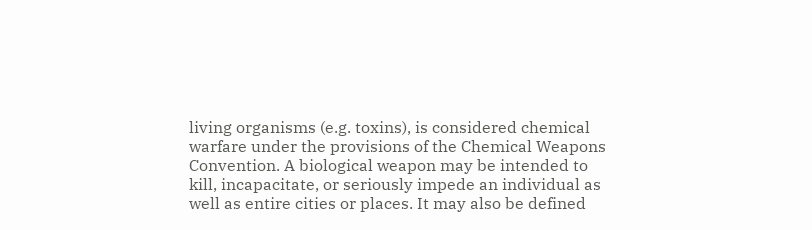living organisms (e.g. toxins), is considered chemical warfare under the provisions of the Chemical Weapons Convention. A biological weapon may be intended to kill, incapacitate, or seriously impede an individual as well as entire cities or places. It may also be defined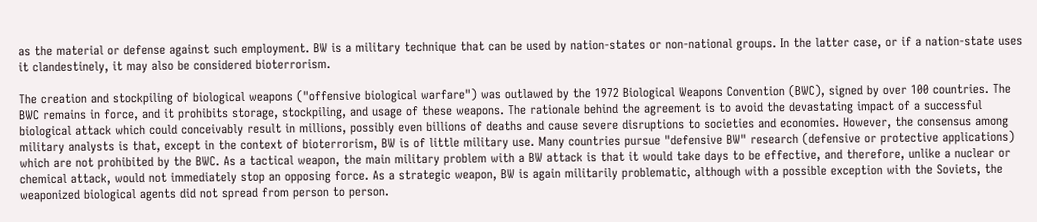as the material or defense against such employment. BW is a military technique that can be used by nation-states or non-national groups. In the latter case, or if a nation-state uses it clandestinely, it may also be considered bioterrorism.

The creation and stockpiling of biological weapons ("offensive biological warfare") was outlawed by the 1972 Biological Weapons Convention (BWC), signed by over 100 countries. The BWC remains in force, and it prohibits storage, stockpiling, and usage of these weapons. The rationale behind the agreement is to avoid the devastating impact of a successful biological attack which could conceivably result in millions, possibly even billions of deaths and cause severe disruptions to societies and economies. However, the consensus among military analysts is that, except in the context of bioterrorism, BW is of little military use. Many countries pursue "defensive BW" research (defensive or protective applications) which are not prohibited by the BWC. As a tactical weapon, the main military problem with a BW attack is that it would take days to be effective, and therefore, unlike a nuclear or chemical attack, would not immediately stop an opposing force. As a strategic weapon, BW is again militarily problematic, although with a possible exception with the Soviets, the weaponized biological agents did not spread from person to person.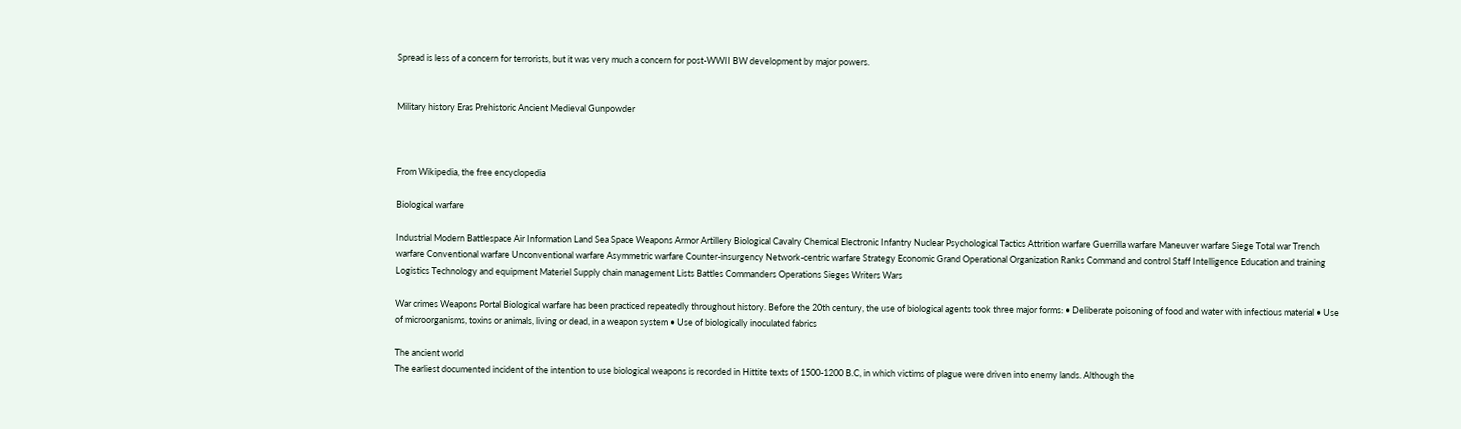Spread is less of a concern for terrorists, but it was very much a concern for post-WWII BW development by major powers.


Military history Eras Prehistoric Ancient Medieval Gunpowder



From Wikipedia, the free encyclopedia

Biological warfare

Industrial Modern Battlespace Air Information Land Sea Space Weapons Armor Artillery Biological Cavalry Chemical Electronic Infantry Nuclear Psychological Tactics Attrition warfare Guerrilla warfare Maneuver warfare Siege Total war Trench warfare Conventional warfare Unconventional warfare Asymmetric warfare Counter-insurgency Network-centric warfare Strategy Economic Grand Operational Organization Ranks Command and control Staff Intelligence Education and training Logistics Technology and equipment Materiel Supply chain management Lists Battles Commanders Operations Sieges Writers Wars

War crimes Weapons Portal Biological warfare has been practiced repeatedly throughout history. Before the 20th century, the use of biological agents took three major forms: • Deliberate poisoning of food and water with infectious material • Use of microorganisms, toxins or animals, living or dead, in a weapon system • Use of biologically inoculated fabrics

The ancient world
The earliest documented incident of the intention to use biological weapons is recorded in Hittite texts of 1500-1200 B.C, in which victims of plague were driven into enemy lands. Although the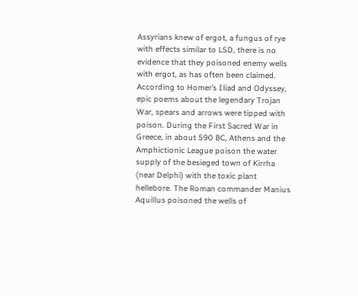Assyrians knew of ergot, a fungus of rye with effects similar to LSD, there is no evidence that they poisoned enemy wells with ergot, as has often been claimed. According to Homer’s Iliad and Odyssey, epic poems about the legendary Trojan War, spears and arrows were tipped with poison. During the First Sacred War in Greece, in about 590 BC, Athens and the Amphictionic League poison the water supply of the besieged town of Kirrha (near Delphi) with the toxic plant hellebore. The Roman commander Manius Aquillus poisoned the wells of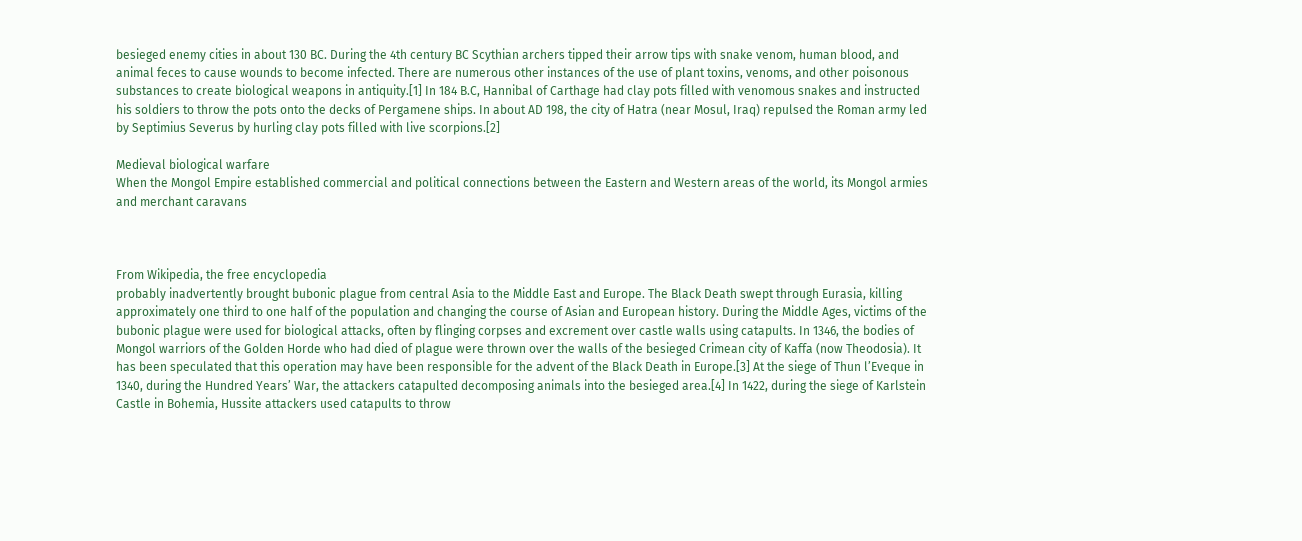besieged enemy cities in about 130 BC. During the 4th century BC Scythian archers tipped their arrow tips with snake venom, human blood, and animal feces to cause wounds to become infected. There are numerous other instances of the use of plant toxins, venoms, and other poisonous substances to create biological weapons in antiquity.[1] In 184 B.C, Hannibal of Carthage had clay pots filled with venomous snakes and instructed his soldiers to throw the pots onto the decks of Pergamene ships. In about AD 198, the city of Hatra (near Mosul, Iraq) repulsed the Roman army led by Septimius Severus by hurling clay pots filled with live scorpions.[2]

Medieval biological warfare
When the Mongol Empire established commercial and political connections between the Eastern and Western areas of the world, its Mongol armies and merchant caravans



From Wikipedia, the free encyclopedia
probably inadvertently brought bubonic plague from central Asia to the Middle East and Europe. The Black Death swept through Eurasia, killing approximately one third to one half of the population and changing the course of Asian and European history. During the Middle Ages, victims of the bubonic plague were used for biological attacks, often by flinging corpses and excrement over castle walls using catapults. In 1346, the bodies of Mongol warriors of the Golden Horde who had died of plague were thrown over the walls of the besieged Crimean city of Kaffa (now Theodosia). It has been speculated that this operation may have been responsible for the advent of the Black Death in Europe.[3] At the siege of Thun l’Eveque in 1340, during the Hundred Years’ War, the attackers catapulted decomposing animals into the besieged area.[4] In 1422, during the siege of Karlstein Castle in Bohemia, Hussite attackers used catapults to throw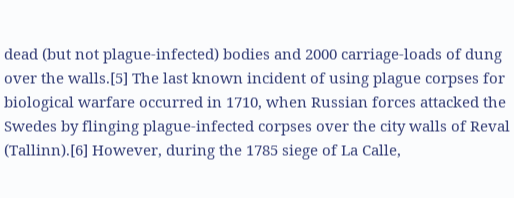dead (but not plague-infected) bodies and 2000 carriage-loads of dung over the walls.[5] The last known incident of using plague corpses for biological warfare occurred in 1710, when Russian forces attacked the Swedes by flinging plague-infected corpses over the city walls of Reval (Tallinn).[6] However, during the 1785 siege of La Calle,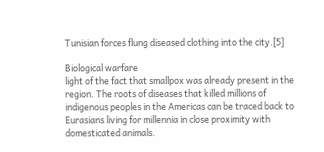Tunisian forces flung diseased clothing into the city.[5]

Biological warfare
light of the fact that smallpox was already present in the region. The roots of diseases that killed millions of indigenous peoples in the Americas can be traced back to Eurasians living for millennia in close proximity with domesticated animals.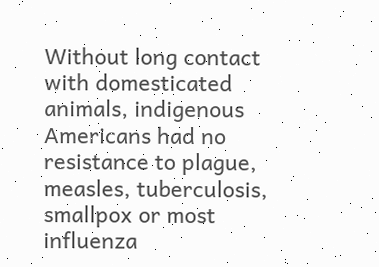Without long contact with domesticated animals, indigenous Americans had no resistance to plague, measles, tuberculosis, smallpox or most influenza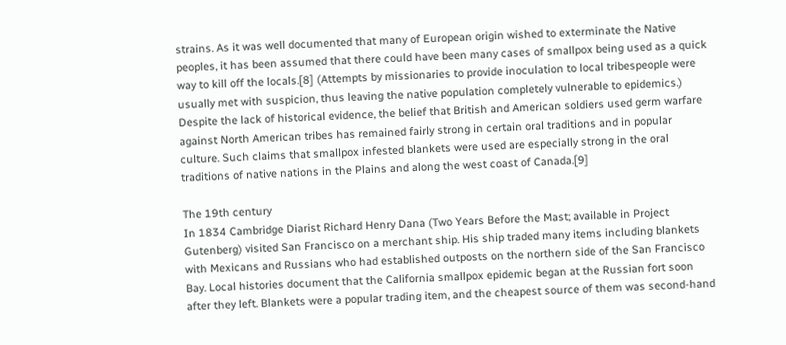strains. As it was well documented that many of European origin wished to exterminate the Native peoples, it has been assumed that there could have been many cases of smallpox being used as a quick way to kill off the locals.[8] (Attempts by missionaries to provide inoculation to local tribespeople were usually met with suspicion, thus leaving the native population completely vulnerable to epidemics.) Despite the lack of historical evidence, the belief that British and American soldiers used germ warfare against North American tribes has remained fairly strong in certain oral traditions and in popular culture. Such claims that smallpox infested blankets were used are especially strong in the oral traditions of native nations in the Plains and along the west coast of Canada.[9]

The 19th century
In 1834 Cambridge Diarist Richard Henry Dana (Two Years Before the Mast; available in Project Gutenberg) visited San Francisco on a merchant ship. His ship traded many items including blankets with Mexicans and Russians who had established outposts on the northern side of the San Francisco Bay. Local histories document that the California smallpox epidemic began at the Russian fort soon after they left. Blankets were a popular trading item, and the cheapest source of them was second-hand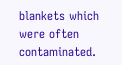blankets which were often contaminated.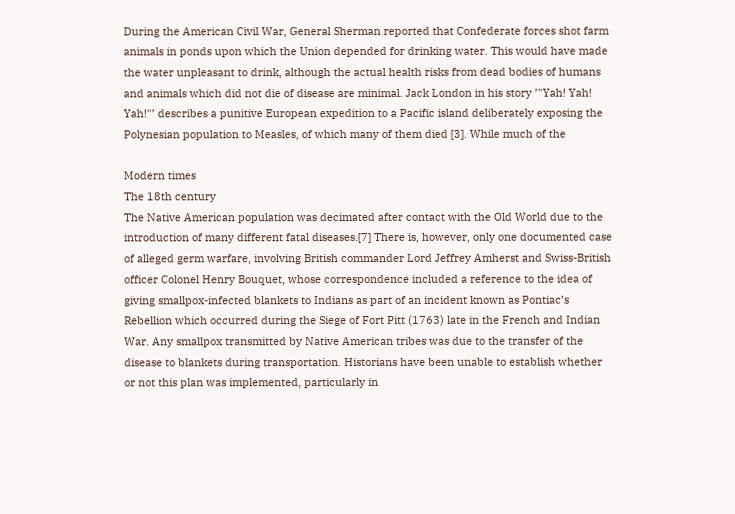During the American Civil War, General Sherman reported that Confederate forces shot farm animals in ponds upon which the Union depended for drinking water. This would have made the water unpleasant to drink, although the actual health risks from dead bodies of humans and animals which did not die of disease are minimal. Jack London in his story ’"Yah! Yah! Yah!"’ describes a punitive European expedition to a Pacific island deliberately exposing the Polynesian population to Measles, of which many of them died [3]. While much of the

Modern times
The 18th century
The Native American population was decimated after contact with the Old World due to the introduction of many different fatal diseases.[7] There is, however, only one documented case of alleged germ warfare, involving British commander Lord Jeffrey Amherst and Swiss-British officer Colonel Henry Bouquet, whose correspondence included a reference to the idea of giving smallpox-infected blankets to Indians as part of an incident known as Pontiac’s Rebellion which occurred during the Siege of Fort Pitt (1763) late in the French and Indian War. Any smallpox transmitted by Native American tribes was due to the transfer of the disease to blankets during transportation. Historians have been unable to establish whether or not this plan was implemented, particularly in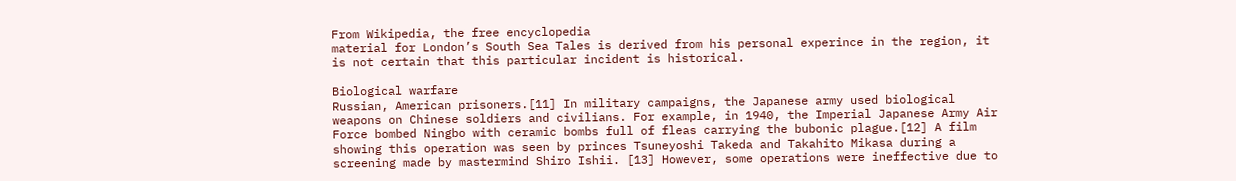From Wikipedia, the free encyclopedia
material for London’s South Sea Tales is derived from his personal experince in the region, it is not certain that this particular incident is historical.

Biological warfare
Russian, American prisoners.[11] In military campaigns, the Japanese army used biological weapons on Chinese soldiers and civilians. For example, in 1940, the Imperial Japanese Army Air Force bombed Ningbo with ceramic bombs full of fleas carrying the bubonic plague.[12] A film showing this operation was seen by princes Tsuneyoshi Takeda and Takahito Mikasa during a screening made by mastermind Shiro Ishii. [13] However, some operations were ineffective due to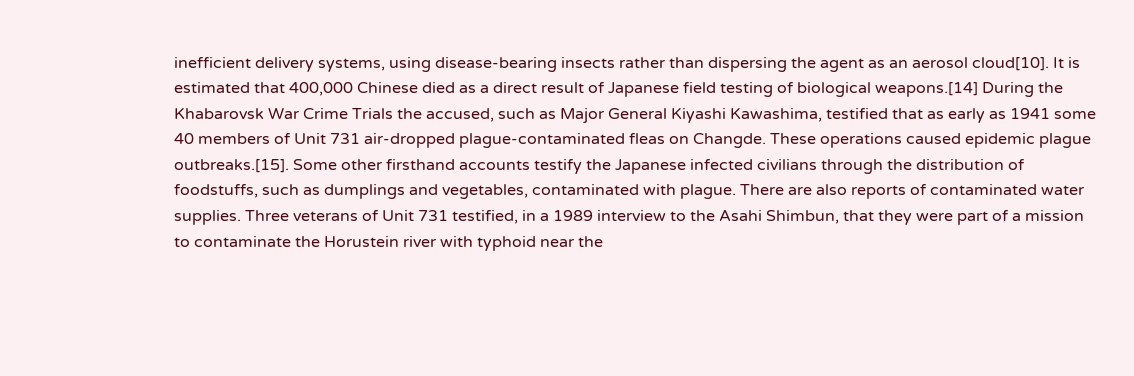inefficient delivery systems, using disease-bearing insects rather than dispersing the agent as an aerosol cloud[10]. It is estimated that 400,000 Chinese died as a direct result of Japanese field testing of biological weapons.[14] During the Khabarovsk War Crime Trials the accused, such as Major General Kiyashi Kawashima, testified that as early as 1941 some 40 members of Unit 731 air-dropped plague-contaminated fleas on Changde. These operations caused epidemic plague outbreaks.[15]. Some other firsthand accounts testify the Japanese infected civilians through the distribution of foodstuffs, such as dumplings and vegetables, contaminated with plague. There are also reports of contaminated water supplies. Three veterans of Unit 731 testified, in a 1989 interview to the Asahi Shimbun, that they were part of a mission to contaminate the Horustein river with typhoid near the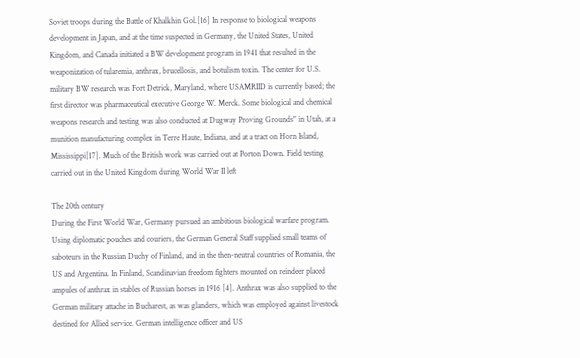Soviet troops during the Battle of Khalkhin Gol.[16] In response to biological weapons development in Japan, and at the time suspected in Germany, the United States, United Kingdom, and Canada initiated a BW development program in 1941 that resulted in the weaponization of tularemia, anthrax, brucellosis, and botulism toxin. The center for U.S. military BW research was Fort Detrick, Maryland, where USAMRIID is currently based; the first director was pharmaceutical executive George W. Merck. Some biological and chemical weapons research and testing was also conducted at Dugway Proving Grounds" in Utah, at a munition manufacturing complex in Terre Haute, Indiana, and at a tract on Horn Island, Mississippi[17]. Much of the British work was carried out at Porton Down. Field testing carried out in the United Kingdom during World War II left

The 20th century
During the First World War, Germany pursued an ambitious biological warfare program. Using diplomatic pouches and couriers, the German General Staff supplied small teams of saboteurs in the Russian Duchy of Finland, and in the then-neutral countries of Romania, the US and Argentina. In Finland, Scandinavian freedom fighters mounted on reindeer placed ampules of anthrax in stables of Russian horses in 1916 [4]. Anthrax was also supplied to the German military attache in Bucharest, as was glanders, which was employed against livestock destined for Allied service. German intelligence officer and US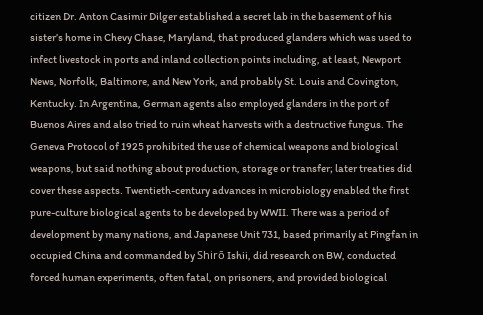citizen Dr. Anton Casimir Dilger established a secret lab in the basement of his sister’s home in Chevy Chase, Maryland, that produced glanders which was used to infect livestock in ports and inland collection points including, at least, Newport News, Norfolk, Baltimore, and New York, and probably St. Louis and Covington, Kentucky. In Argentina, German agents also employed glanders in the port of Buenos Aires and also tried to ruin wheat harvests with a destructive fungus. The Geneva Protocol of 1925 prohibited the use of chemical weapons and biological weapons, but said nothing about production, storage or transfer; later treaties did cover these aspects. Twentieth-century advances in microbiology enabled the first pure-culture biological agents to be developed by WWII. There was a period of development by many nations, and Japanese Unit 731, based primarily at Pingfan in occupied China and commanded by Shirō Ishii, did research on BW, conducted forced human experiments, often fatal, on prisoners, and provided biological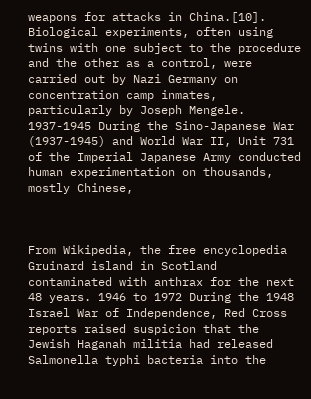weapons for attacks in China.[10]. Biological experiments, often using twins with one subject to the procedure and the other as a control, were carried out by Nazi Germany on concentration camp inmates, particularly by Joseph Mengele. 1937-1945 During the Sino-Japanese War (1937-1945) and World War II, Unit 731 of the Imperial Japanese Army conducted human experimentation on thousands, mostly Chinese,



From Wikipedia, the free encyclopedia
Gruinard island in Scotland contaminated with anthrax for the next 48 years. 1946 to 1972 During the 1948 Israel War of Independence, Red Cross reports raised suspicion that the Jewish Haganah militia had released Salmonella typhi bacteria into the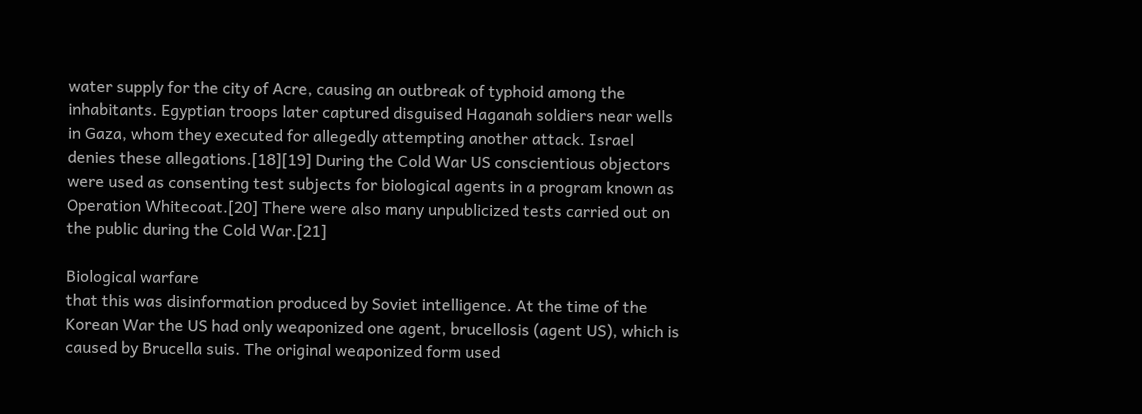water supply for the city of Acre, causing an outbreak of typhoid among the inhabitants. Egyptian troops later captured disguised Haganah soldiers near wells in Gaza, whom they executed for allegedly attempting another attack. Israel denies these allegations.[18][19] During the Cold War US conscientious objectors were used as consenting test subjects for biological agents in a program known as Operation Whitecoat.[20] There were also many unpublicized tests carried out on the public during the Cold War.[21]

Biological warfare
that this was disinformation produced by Soviet intelligence. At the time of the Korean War the US had only weaponized one agent, brucellosis (agent US), which is caused by Brucella suis. The original weaponized form used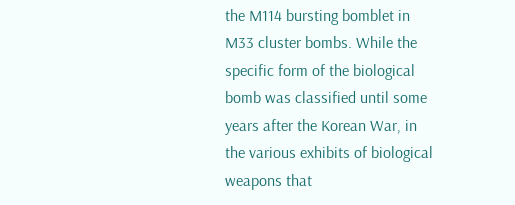the M114 bursting bomblet in M33 cluster bombs. While the specific form of the biological bomb was classified until some years after the Korean War, in the various exhibits of biological weapons that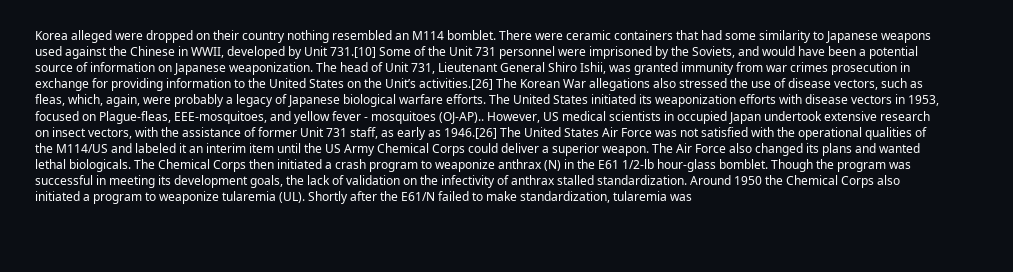Korea alleged were dropped on their country nothing resembled an M114 bomblet. There were ceramic containers that had some similarity to Japanese weapons used against the Chinese in WWII, developed by Unit 731.[10] Some of the Unit 731 personnel were imprisoned by the Soviets, and would have been a potential source of information on Japanese weaponization. The head of Unit 731, Lieutenant General Shiro Ishii, was granted immunity from war crimes prosecution in exchange for providing information to the United States on the Unit’s activities.[26] The Korean War allegations also stressed the use of disease vectors, such as fleas, which, again, were probably a legacy of Japanese biological warfare efforts. The United States initiated its weaponization efforts with disease vectors in 1953, focused on Plague-fleas, EEE-mosquitoes, and yellow fever - mosquitoes (OJ-AP).. However, US medical scientists in occupied Japan undertook extensive research on insect vectors, with the assistance of former Unit 731 staff, as early as 1946.[26] The United States Air Force was not satisfied with the operational qualities of the M114/US and labeled it an interim item until the US Army Chemical Corps could deliver a superior weapon. The Air Force also changed its plans and wanted lethal biologicals. The Chemical Corps then initiated a crash program to weaponize anthrax (N) in the E61 1/2-lb hour-glass bomblet. Though the program was successful in meeting its development goals, the lack of validation on the infectivity of anthrax stalled standardization. Around 1950 the Chemical Corps also initiated a program to weaponize tularemia (UL). Shortly after the E61/N failed to make standardization, tularemia was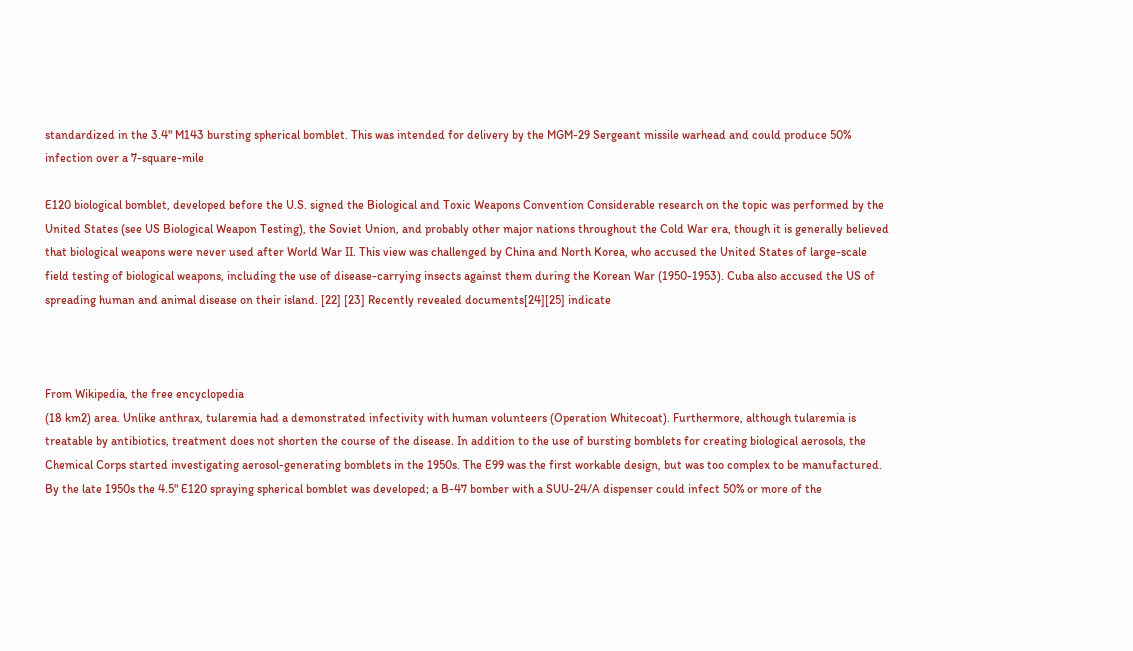standardized in the 3.4" M143 bursting spherical bomblet. This was intended for delivery by the MGM-29 Sergeant missile warhead and could produce 50% infection over a 7-square-mile

E120 biological bomblet, developed before the U.S. signed the Biological and Toxic Weapons Convention Considerable research on the topic was performed by the United States (see US Biological Weapon Testing), the Soviet Union, and probably other major nations throughout the Cold War era, though it is generally believed that biological weapons were never used after World War II. This view was challenged by China and North Korea, who accused the United States of large-scale field testing of biological weapons, including the use of disease-carrying insects against them during the Korean War (1950-1953). Cuba also accused the US of spreading human and animal disease on their island. [22] [23] Recently revealed documents[24][25] indicate



From Wikipedia, the free encyclopedia
(18 km2) area. Unlike anthrax, tularemia had a demonstrated infectivity with human volunteers (Operation Whitecoat). Furthermore, although tularemia is treatable by antibiotics, treatment does not shorten the course of the disease. In addition to the use of bursting bomblets for creating biological aerosols, the Chemical Corps started investigating aerosol-generating bomblets in the 1950s. The E99 was the first workable design, but was too complex to be manufactured. By the late 1950s the 4.5" E120 spraying spherical bomblet was developed; a B-47 bomber with a SUU-24/A dispenser could infect 50% or more of the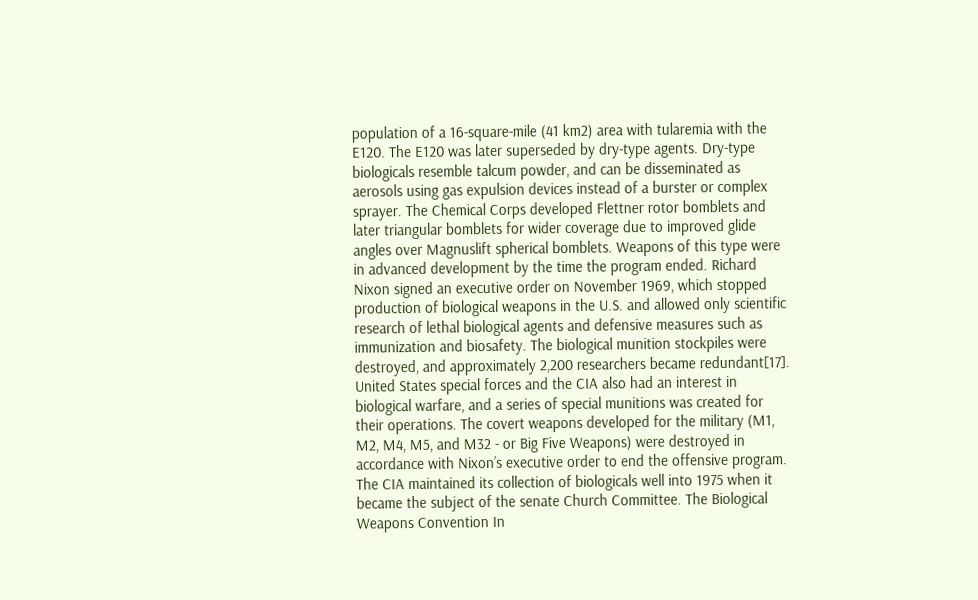population of a 16-square-mile (41 km2) area with tularemia with the E120. The E120 was later superseded by dry-type agents. Dry-type biologicals resemble talcum powder, and can be disseminated as aerosols using gas expulsion devices instead of a burster or complex sprayer. The Chemical Corps developed Flettner rotor bomblets and later triangular bomblets for wider coverage due to improved glide angles over Magnuslift spherical bomblets. Weapons of this type were in advanced development by the time the program ended. Richard Nixon signed an executive order on November 1969, which stopped production of biological weapons in the U.S. and allowed only scientific research of lethal biological agents and defensive measures such as immunization and biosafety. The biological munition stockpiles were destroyed, and approximately 2,200 researchers became redundant[17]. United States special forces and the CIA also had an interest in biological warfare, and a series of special munitions was created for their operations. The covert weapons developed for the military (M1, M2, M4, M5, and M32 - or Big Five Weapons) were destroyed in accordance with Nixon’s executive order to end the offensive program. The CIA maintained its collection of biologicals well into 1975 when it became the subject of the senate Church Committee. The Biological Weapons Convention In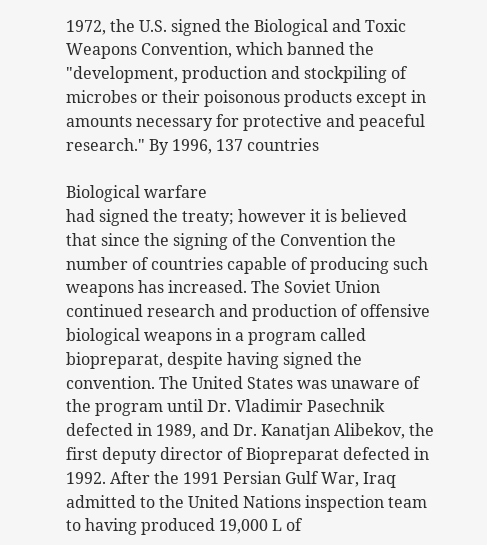1972, the U.S. signed the Biological and Toxic Weapons Convention, which banned the "development, production and stockpiling of microbes or their poisonous products except in amounts necessary for protective and peaceful research." By 1996, 137 countries

Biological warfare
had signed the treaty; however it is believed that since the signing of the Convention the number of countries capable of producing such weapons has increased. The Soviet Union continued research and production of offensive biological weapons in a program called biopreparat, despite having signed the convention. The United States was unaware of the program until Dr. Vladimir Pasechnik defected in 1989, and Dr. Kanatjan Alibekov, the first deputy director of Biopreparat defected in 1992. After the 1991 Persian Gulf War, Iraq admitted to the United Nations inspection team to having produced 19,000 L of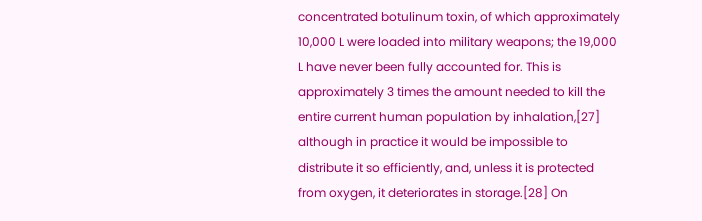concentrated botulinum toxin, of which approximately 10,000 L were loaded into military weapons; the 19,000 L have never been fully accounted for. This is approximately 3 times the amount needed to kill the entire current human population by inhalation,[27] although in practice it would be impossible to distribute it so efficiently, and, unless it is protected from oxygen, it deteriorates in storage.[28] On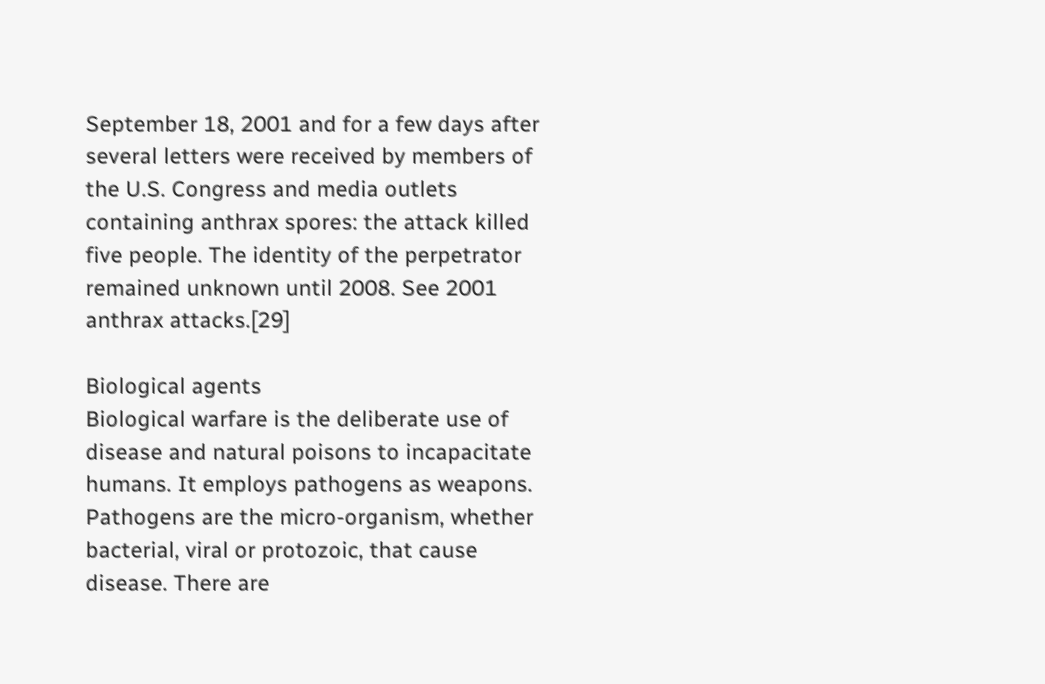September 18, 2001 and for a few days after several letters were received by members of the U.S. Congress and media outlets containing anthrax spores: the attack killed five people. The identity of the perpetrator remained unknown until 2008. See 2001 anthrax attacks.[29]

Biological agents
Biological warfare is the deliberate use of disease and natural poisons to incapacitate humans. It employs pathogens as weapons. Pathogens are the micro-organism, whether bacterial, viral or protozoic, that cause disease. There are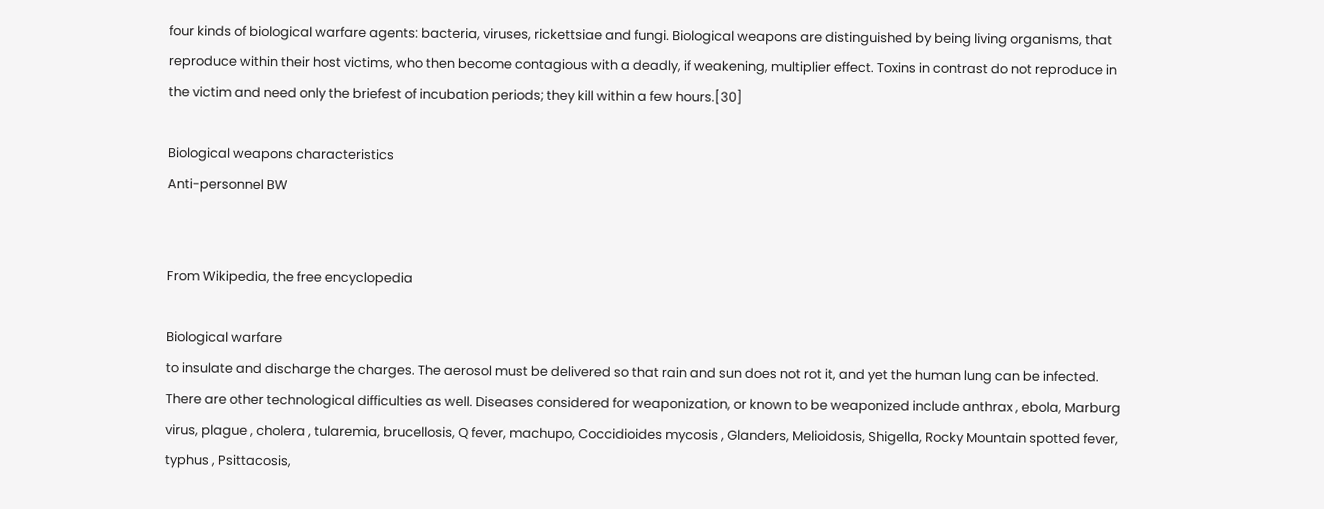four kinds of biological warfare agents: bacteria, viruses, rickettsiae and fungi. Biological weapons are distinguished by being living organisms, that reproduce within their host victims, who then become contagious with a deadly, if weakening, multiplier effect. Toxins in contrast do not reproduce in the victim and need only the briefest of incubation periods; they kill within a few hours.[30]

Biological weapons characteristics
Anti-personnel BW


From Wikipedia, the free encyclopedia

Biological warfare
to insulate and discharge the charges. The aerosol must be delivered so that rain and sun does not rot it, and yet the human lung can be infected. There are other technological difficulties as well. Diseases considered for weaponization, or known to be weaponized include anthrax , ebola, Marburg virus, plague , cholera , tularemia, brucellosis, Q fever, machupo, Coccidioides mycosis , Glanders, Melioidosis, Shigella, Rocky Mountain spotted fever, typhus , Psittacosis,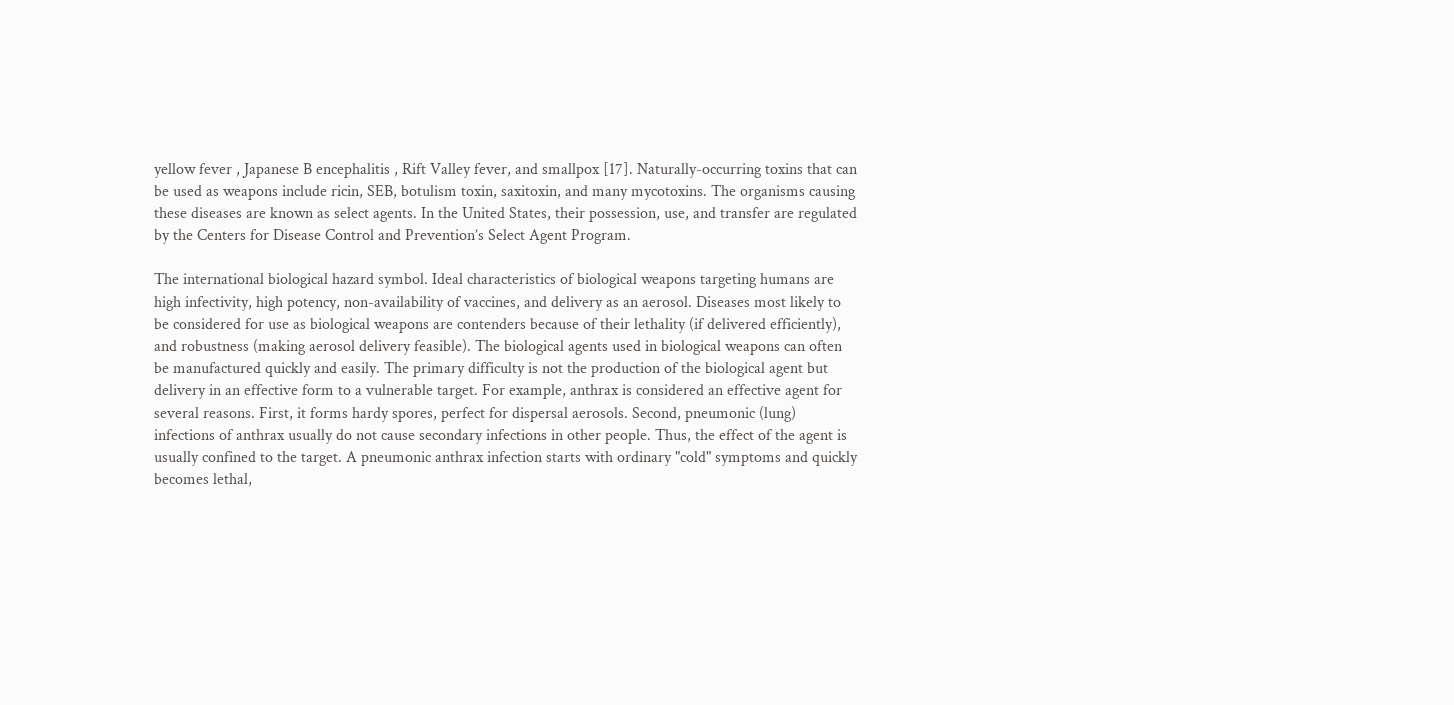yellow fever , Japanese B encephalitis , Rift Valley fever, and smallpox [17]. Naturally-occurring toxins that can be used as weapons include ricin, SEB, botulism toxin, saxitoxin, and many mycotoxins. The organisms causing these diseases are known as select agents. In the United States, their possession, use, and transfer are regulated by the Centers for Disease Control and Prevention’s Select Agent Program.

The international biological hazard symbol. Ideal characteristics of biological weapons targeting humans are high infectivity, high potency, non-availability of vaccines, and delivery as an aerosol. Diseases most likely to be considered for use as biological weapons are contenders because of their lethality (if delivered efficiently), and robustness (making aerosol delivery feasible). The biological agents used in biological weapons can often be manufactured quickly and easily. The primary difficulty is not the production of the biological agent but delivery in an effective form to a vulnerable target. For example, anthrax is considered an effective agent for several reasons. First, it forms hardy spores, perfect for dispersal aerosols. Second, pneumonic (lung) infections of anthrax usually do not cause secondary infections in other people. Thus, the effect of the agent is usually confined to the target. A pneumonic anthrax infection starts with ordinary "cold" symptoms and quickly becomes lethal,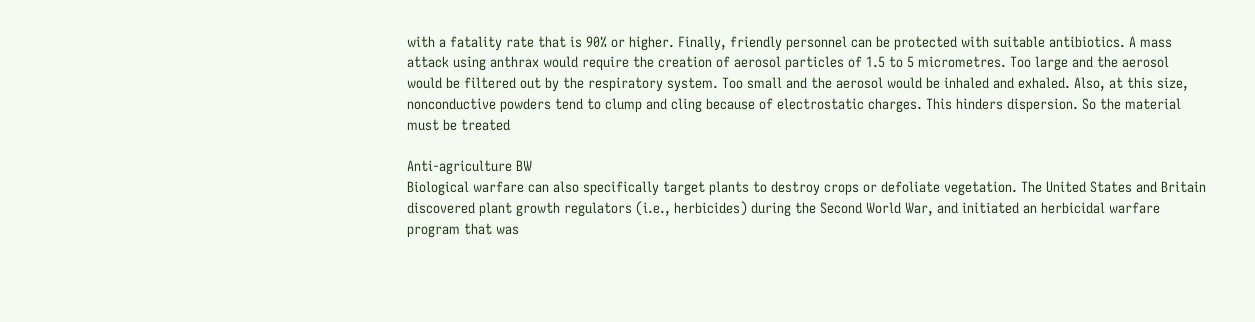with a fatality rate that is 90% or higher. Finally, friendly personnel can be protected with suitable antibiotics. A mass attack using anthrax would require the creation of aerosol particles of 1.5 to 5 micrometres. Too large and the aerosol would be filtered out by the respiratory system. Too small and the aerosol would be inhaled and exhaled. Also, at this size, nonconductive powders tend to clump and cling because of electrostatic charges. This hinders dispersion. So the material must be treated

Anti-agriculture BW
Biological warfare can also specifically target plants to destroy crops or defoliate vegetation. The United States and Britain discovered plant growth regulators (i.e., herbicides) during the Second World War, and initiated an herbicidal warfare program that was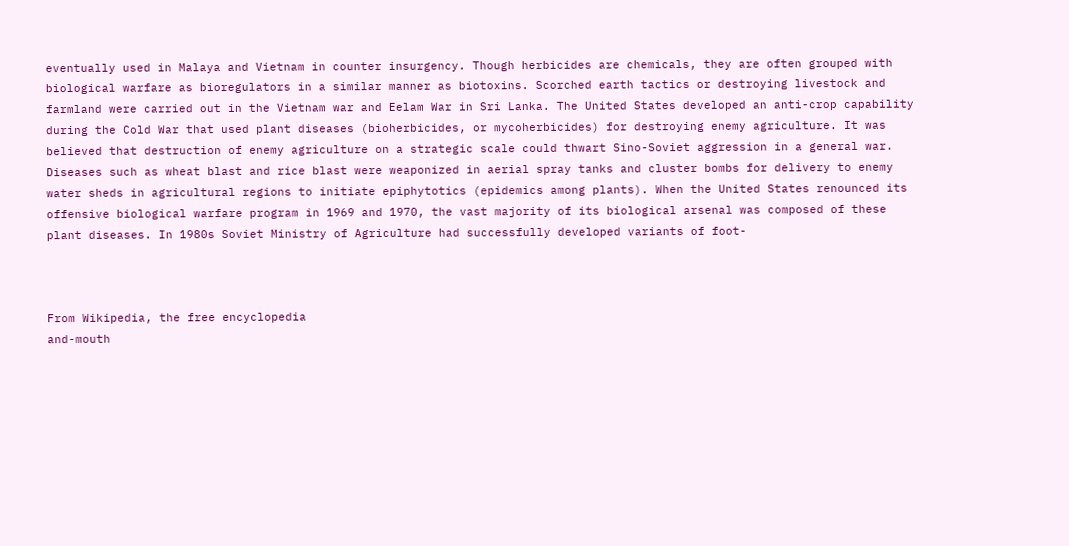eventually used in Malaya and Vietnam in counter insurgency. Though herbicides are chemicals, they are often grouped with biological warfare as bioregulators in a similar manner as biotoxins. Scorched earth tactics or destroying livestock and farmland were carried out in the Vietnam war and Eelam War in Sri Lanka. The United States developed an anti-crop capability during the Cold War that used plant diseases (bioherbicides, or mycoherbicides) for destroying enemy agriculture. It was believed that destruction of enemy agriculture on a strategic scale could thwart Sino-Soviet aggression in a general war. Diseases such as wheat blast and rice blast were weaponized in aerial spray tanks and cluster bombs for delivery to enemy water sheds in agricultural regions to initiate epiphytotics (epidemics among plants). When the United States renounced its offensive biological warfare program in 1969 and 1970, the vast majority of its biological arsenal was composed of these plant diseases. In 1980s Soviet Ministry of Agriculture had successfully developed variants of foot-



From Wikipedia, the free encyclopedia
and-mouth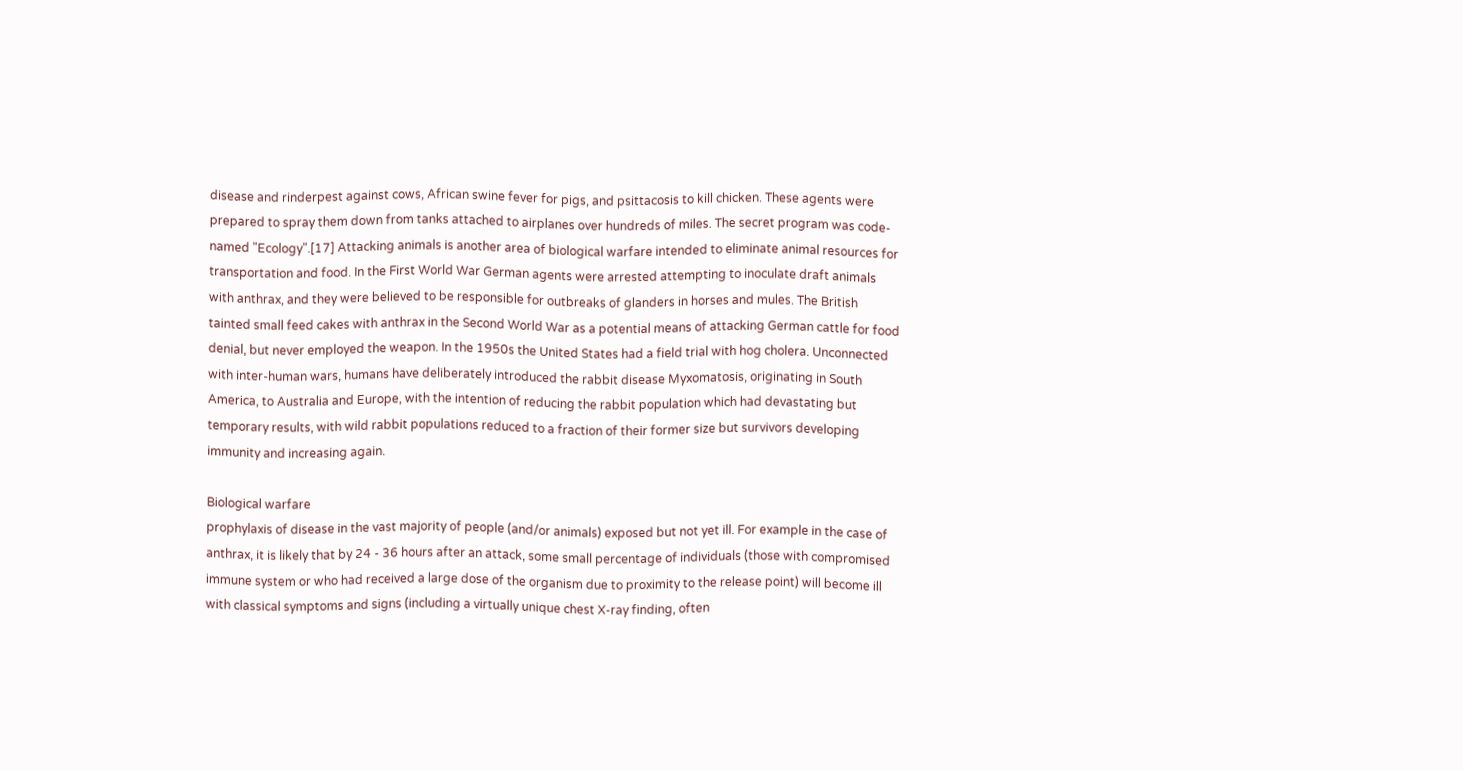disease and rinderpest against cows, African swine fever for pigs, and psittacosis to kill chicken. These agents were prepared to spray them down from tanks attached to airplanes over hundreds of miles. The secret program was code-named "Ecology".[17] Attacking animals is another area of biological warfare intended to eliminate animal resources for transportation and food. In the First World War German agents were arrested attempting to inoculate draft animals with anthrax, and they were believed to be responsible for outbreaks of glanders in horses and mules. The British tainted small feed cakes with anthrax in the Second World War as a potential means of attacking German cattle for food denial, but never employed the weapon. In the 1950s the United States had a field trial with hog cholera. Unconnected with inter-human wars, humans have deliberately introduced the rabbit disease Myxomatosis, originating in South America, to Australia and Europe, with the intention of reducing the rabbit population which had devastating but temporary results, with wild rabbit populations reduced to a fraction of their former size but survivors developing immunity and increasing again.

Biological warfare
prophylaxis of disease in the vast majority of people (and/or animals) exposed but not yet ill. For example in the case of anthrax, it is likely that by 24 - 36 hours after an attack, some small percentage of individuals (those with compromised immune system or who had received a large dose of the organism due to proximity to the release point) will become ill with classical symptoms and signs (including a virtually unique chest X-ray finding, often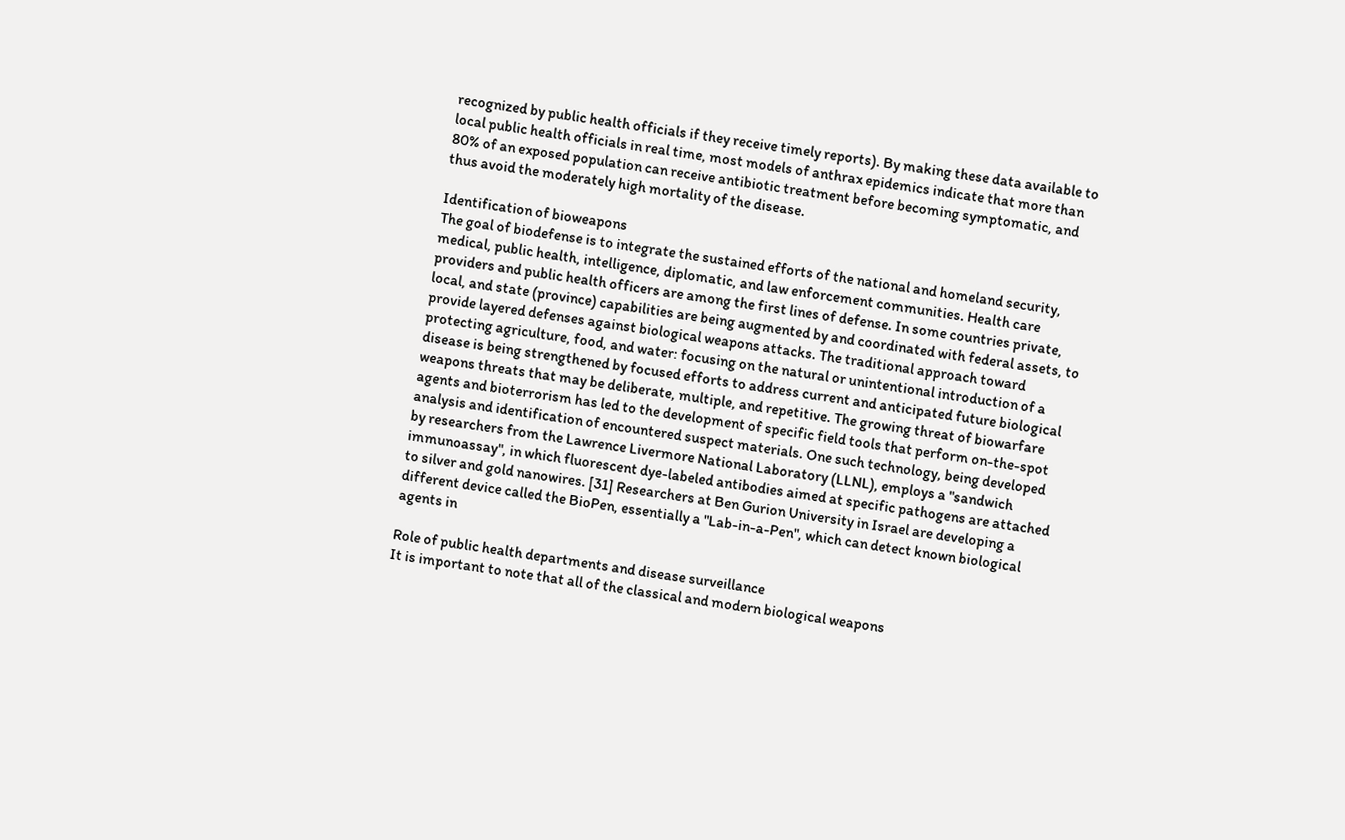recognized by public health officials if they receive timely reports). By making these data available to local public health officials in real time, most models of anthrax epidemics indicate that more than 80% of an exposed population can receive antibiotic treatment before becoming symptomatic, and thus avoid the moderately high mortality of the disease.

Identification of bioweapons
The goal of biodefense is to integrate the sustained efforts of the national and homeland security, medical, public health, intelligence, diplomatic, and law enforcement communities. Health care providers and public health officers are among the first lines of defense. In some countries private, local, and state (province) capabilities are being augmented by and coordinated with federal assets, to provide layered defenses against biological weapons attacks. The traditional approach toward protecting agriculture, food, and water: focusing on the natural or unintentional introduction of a disease is being strengthened by focused efforts to address current and anticipated future biological weapons threats that may be deliberate, multiple, and repetitive. The growing threat of biowarfare agents and bioterrorism has led to the development of specific field tools that perform on-the-spot analysis and identification of encountered suspect materials. One such technology, being developed by researchers from the Lawrence Livermore National Laboratory (LLNL), employs a "sandwich immunoassay", in which fluorescent dye-labeled antibodies aimed at specific pathogens are attached to silver and gold nanowires. [31] Researchers at Ben Gurion University in Israel are developing a different device called the BioPen, essentially a "Lab-in-a-Pen", which can detect known biological agents in

Role of public health departments and disease surveillance
It is important to note that all of the classical and modern biological weapons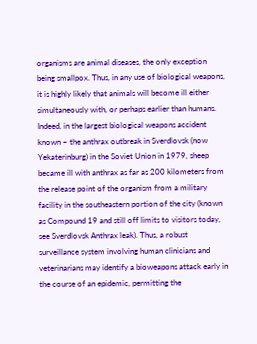organisms are animal diseases, the only exception being smallpox. Thus, in any use of biological weapons, it is highly likely that animals will become ill either simultaneously with, or perhaps earlier than humans. Indeed, in the largest biological weapons accident known – the anthrax outbreak in Sverdlovsk (now Yekaterinburg) in the Soviet Union in 1979, sheep became ill with anthrax as far as 200 kilometers from the release point of the organism from a military facility in the southeastern portion of the city (known as Compound 19 and still off limits to visitors today, see Sverdlovsk Anthrax leak). Thus, a robust surveillance system involving human clinicians and veterinarians may identify a bioweapons attack early in the course of an epidemic, permitting the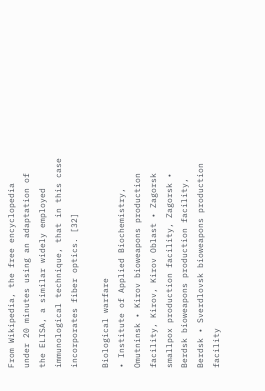From Wikipedia, the free encyclopedia
under 20 minutes using an adaptation of the ELISA, a similar widely employed immunological technique, that in this case incorporates fiber optics. [32]

Biological warfare
• Institute of Applied Biochemistry, Omutninsk • Kirov bioweapons production facility, Kirov, Kirov Oblast • Zagorsk smallpox production facility, Zagorsk • Berdsk bioweapons production facility, Berdsk • Sverdlovsk bioweapons production facility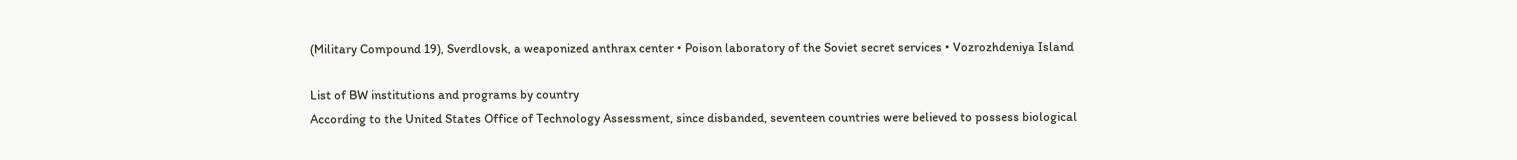(Military Compound 19), Sverdlovsk, a weaponized anthrax center • Poison laboratory of the Soviet secret services • Vozrozhdeniya Island

List of BW institutions and programs by country
According to the United States Office of Technology Assessment, since disbanded, seventeen countries were believed to possess biological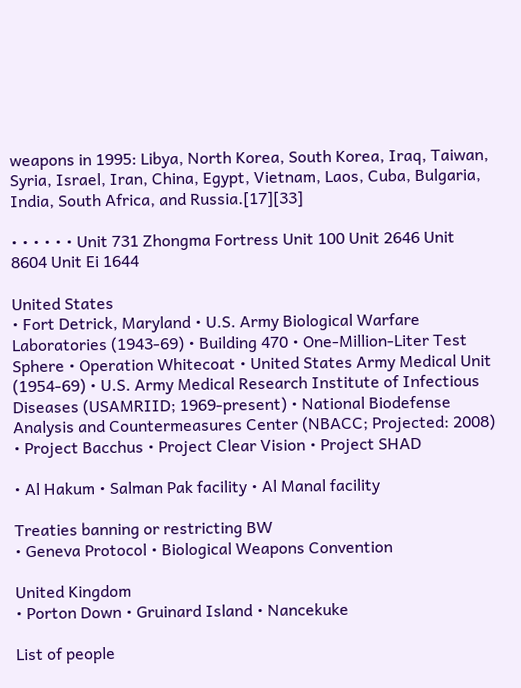weapons in 1995: Libya, North Korea, South Korea, Iraq, Taiwan, Syria, Israel, Iran, China, Egypt, Vietnam, Laos, Cuba, Bulgaria, India, South Africa, and Russia.[17][33]

• • • • • • Unit 731 Zhongma Fortress Unit 100 Unit 2646 Unit 8604 Unit Ei 1644

United States
• Fort Detrick, Maryland • U.S. Army Biological Warfare Laboratories (1943-69) • Building 470 • One-Million-Liter Test Sphere • Operation Whitecoat • United States Army Medical Unit (1954-69) • U.S. Army Medical Research Institute of Infectious Diseases (USAMRIID; 1969-present) • National Biodefense Analysis and Countermeasures Center (NBACC; Projected: 2008) • Project Bacchus • Project Clear Vision • Project SHAD

• Al Hakum • Salman Pak facility • Al Manal facility

Treaties banning or restricting BW
• Geneva Protocol • Biological Weapons Convention

United Kingdom
• Porton Down • Gruinard Island • Nancekuke

List of people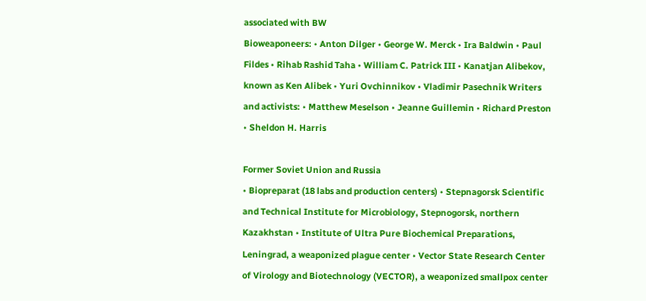associated with BW
Bioweaponeers: • Anton Dilger • George W. Merck • Ira Baldwin • Paul Fildes • Rihab Rashid Taha • William C. Patrick III • Kanatjan Alibekov, known as Ken Alibek • Yuri Ovchinnikov • Vladimir Pasechnik Writers and activists: • Matthew Meselson • Jeanne Guillemin • Richard Preston • Sheldon H. Harris

Former Soviet Union and Russia
• Biopreparat (18 labs and production centers) • Stepnagorsk Scientific and Technical Institute for Microbiology, Stepnogorsk, northern Kazakhstan • Institute of Ultra Pure Biochemical Preparations, Leningrad, a weaponized plague center • Vector State Research Center of Virology and Biotechnology (VECTOR), a weaponized smallpox center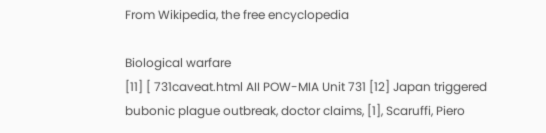From Wikipedia, the free encyclopedia

Biological warfare
[11] [ 731caveat.html AII POW-MIA Unit 731 [12] Japan triggered bubonic plague outbreak, doctor claims, [1], Scaruffi, Piero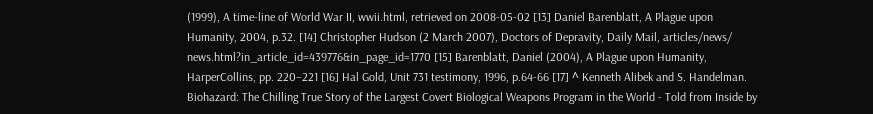(1999), A time-line of World War II, wwii.html, retrieved on 2008-05-02 [13] Daniel Barenblatt, A Plague upon Humanity, 2004, p.32. [14] Christopher Hudson (2 March 2007), Doctors of Depravity, Daily Mail, articles/news/ news.html?in_article_id=439776&in_page_id=1770 [15] Barenblatt, Daniel (2004), A Plague upon Humanity, HarperCollins, pp. 220–221 [16] Hal Gold, Unit 731 testimony, 1996, p.64-66 [17] ^ Kenneth Alibek and S. Handelman. Biohazard: The Chilling True Story of the Largest Covert Biological Weapons Program in the World - Told from Inside by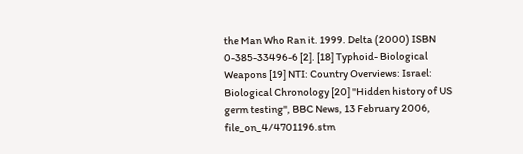the Man Who Ran it. 1999. Delta (2000) ISBN 0-385-33496-6 [2]. [18] Typhoid- Biological Weapons [19] NTI: Country Overviews: Israel: Biological Chronology [20] "Hidden history of US germ testing", BBC News, 13 February 2006, file_on_4/4701196.stm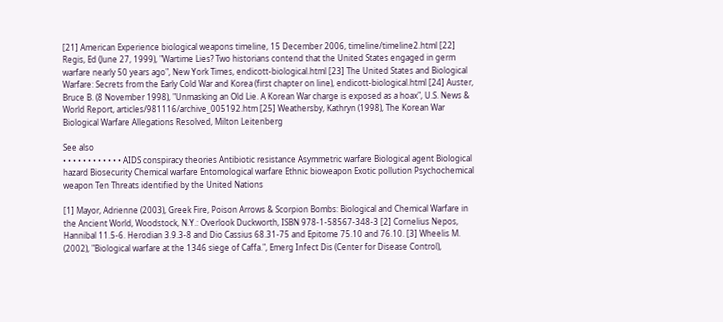[21] American Experience biological weapons timeline, 15 December 2006, timeline/timeline2.html [22] Regis, Ed (June 27, 1999), "Wartime Lies? Two historians contend that the United States engaged in germ warfare nearly 50 years ago", New York Times, endicott-biological.html [23] The United States and Biological Warfare: Secrets from the Early Cold War and Korea (first chapter on line), endicott-biological.html [24] Auster, Bruce B. (8 November 1998), "Unmasking an Old Lie. A Korean War charge is exposed as a hoax", U.S. News & World Report, articles/981116/archive_005192.htm [25] Weathersby, Kathryn (1998), The Korean War Biological Warfare Allegations Resolved, Milton Leitenberg

See also
• • • • • • • • • • • • AIDS conspiracy theories Antibiotic resistance Asymmetric warfare Biological agent Biological hazard Biosecurity Chemical warfare Entomological warfare Ethnic bioweapon Exotic pollution Psychochemical weapon Ten Threats identified by the United Nations

[1] Mayor, Adrienne (2003), Greek Fire, Poison Arrows & Scorpion Bombs: Biological and Chemical Warfare in the Ancient World, Woodstock, N.Y.: Overlook Duckworth, ISBN 978-1-58567-348-3 [2] Cornelius Nepos, Hannibal 11.5-6. Herodian 3.9.3-8 and Dio Cassius 68.31-75 and Epitome 75.10 and 76.10. [3] Wheelis M. (2002), "Biological warfare at the 1346 siege of Caffa.", Emerg Infect Dis (Center for Disease Control),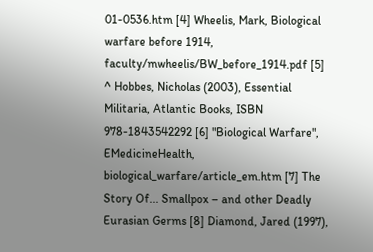01-0536.htm [4] Wheelis, Mark, Biological warfare before 1914, faculty/mwheelis/BW_before_1914.pdf [5] ^ Hobbes, Nicholas (2003), Essential Militaria, Atlantic Books, ISBN 978-1843542292 [6] "Biological Warfare", EMedicineHealth, biological_warfare/article_em.htm [7] The Story Of... Smallpox – and other Deadly Eurasian Germs [8] Diamond, Jared (1997),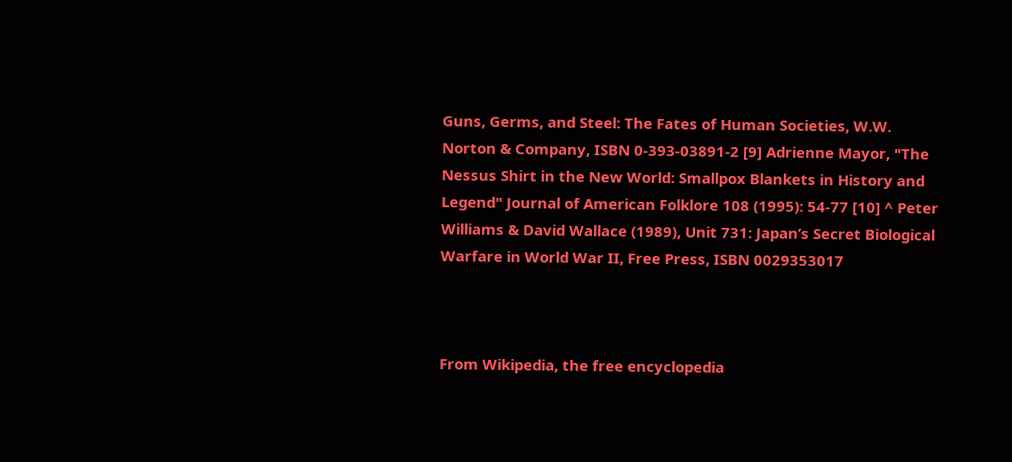Guns, Germs, and Steel: The Fates of Human Societies, W.W. Norton & Company, ISBN 0-393-03891-2 [9] Adrienne Mayor, "The Nessus Shirt in the New World: Smallpox Blankets in History and Legend" Journal of American Folklore 108 (1995): 54-77 [10] ^ Peter Williams & David Wallace (1989), Unit 731: Japan’s Secret Biological Warfare in World War II, Free Press, ISBN 0029353017



From Wikipedia, the free encyclopedia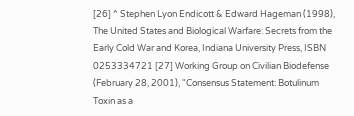[26] ^ Stephen Lyon Endicott & Edward Hageman (1998), The United States and Biological Warfare: Secrets from the Early Cold War and Korea, Indiana University Press, ISBN 0253334721 [27] Working Group on Civilian Biodefense (February 28, 2001), "Consensus Statement: Botulinum Toxin as a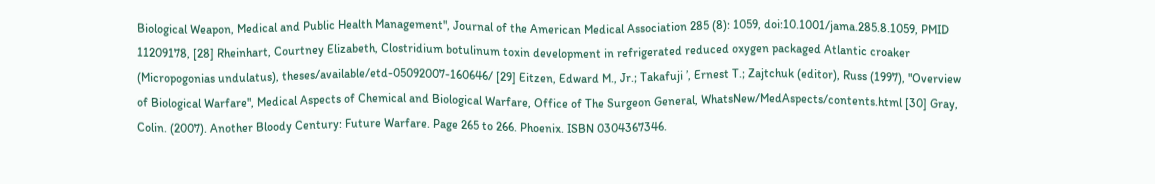Biological Weapon, Medical and Public Health Management", Journal of the American Medical Association 285 (8): 1059, doi:10.1001/jama.285.8.1059, PMID 11209178, [28] Rheinhart, Courtney Elizabeth, Clostridium botulinum toxin development in refrigerated reduced oxygen packaged Atlantic croaker (Micropogonias undulatus), theses/available/etd-05092007-160646/ [29] Eitzen, Edward M., Jr.; Takafuji ’, Ernest T.; Zajtchuk (editor), Russ (1997), "Overview of Biological Warfare", Medical Aspects of Chemical and Biological Warfare, Office of The Surgeon General, WhatsNew/MedAspects/contents.html [30] Gray, Colin. (2007). Another Bloody Century: Future Warfare. Page 265 to 266. Phoenix. ISBN 0304367346.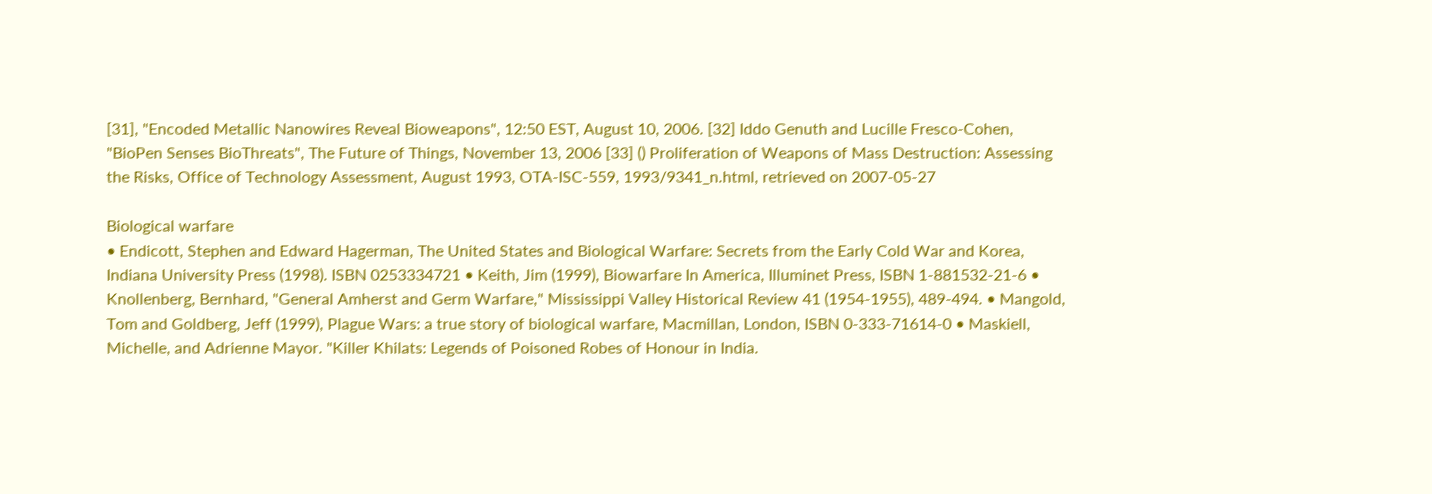[31], "Encoded Metallic Nanowires Reveal Bioweapons", 12:50 EST, August 10, 2006. [32] Iddo Genuth and Lucille Fresco-Cohen, "BioPen Senses BioThreats", The Future of Things, November 13, 2006 [33] () Proliferation of Weapons of Mass Destruction: Assessing the Risks, Office of Technology Assessment, August 1993, OTA-ISC-559, 1993/9341_n.html, retrieved on 2007-05-27

Biological warfare
• Endicott, Stephen and Edward Hagerman, The United States and Biological Warfare: Secrets from the Early Cold War and Korea, Indiana University Press (1998). ISBN 0253334721 • Keith, Jim (1999), Biowarfare In America, Illuminet Press, ISBN 1-881532-21-6 • Knollenberg, Bernhard, "General Amherst and Germ Warfare," Mississippi Valley Historical Review 41 (1954-1955), 489-494. • Mangold, Tom and Goldberg, Jeff (1999), Plague Wars: a true story of biological warfare, Macmillan, London, ISBN 0-333-71614-0 • Maskiell, Michelle, and Adrienne Mayor. "Killer Khilats: Legends of Poisoned Robes of Honour in India.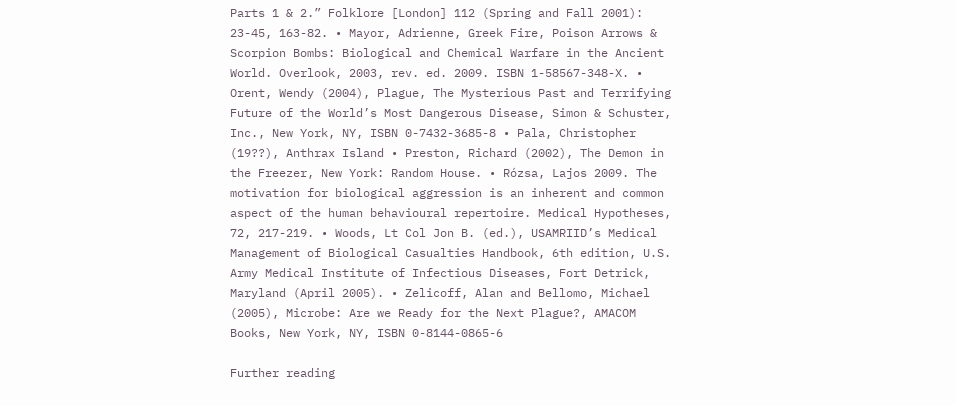Parts 1 & 2.” Folklore [London] 112 (Spring and Fall 2001): 23-45, 163-82. • Mayor, Adrienne, Greek Fire, Poison Arrows & Scorpion Bombs: Biological and Chemical Warfare in the Ancient World. Overlook, 2003, rev. ed. 2009. ISBN 1-58567-348-X. • Orent, Wendy (2004), Plague, The Mysterious Past and Terrifying Future of the World’s Most Dangerous Disease, Simon & Schuster, Inc., New York, NY, ISBN 0-7432-3685-8 • Pala, Christopher (19??), Anthrax Island • Preston, Richard (2002), The Demon in the Freezer, New York: Random House. • Rózsa, Lajos 2009. The motivation for biological aggression is an inherent and common aspect of the human behavioural repertoire. Medical Hypotheses, 72, 217-219. • Woods, Lt Col Jon B. (ed.), USAMRIID’s Medical Management of Biological Casualties Handbook, 6th edition, U.S. Army Medical Institute of Infectious Diseases, Fort Detrick, Maryland (April 2005). • Zelicoff, Alan and Bellomo, Michael (2005), Microbe: Are we Ready for the Next Plague?, AMACOM Books, New York, NY, ISBN 0-8144-0865-6

Further reading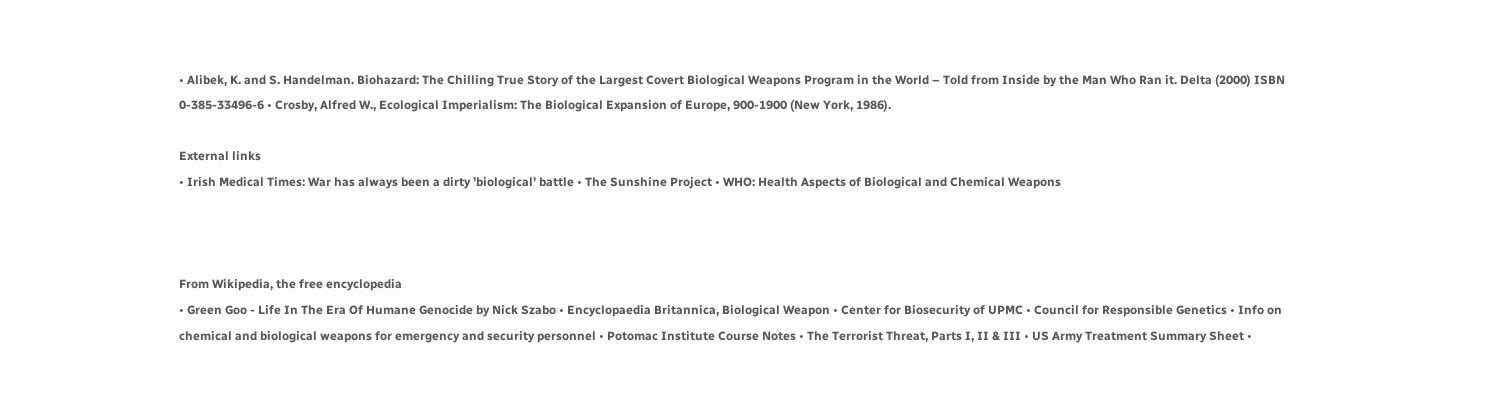• Alibek, K. and S. Handelman. Biohazard: The Chilling True Story of the Largest Covert Biological Weapons Program in the World – Told from Inside by the Man Who Ran it. Delta (2000) ISBN 0-385-33496-6 • Crosby, Alfred W., Ecological Imperialism: The Biological Expansion of Europe, 900-1900 (New York, 1986).

External links
• Irish Medical Times: War has always been a dirty ’biological’ battle • The Sunshine Project • WHO: Health Aspects of Biological and Chemical Weapons



From Wikipedia, the free encyclopedia
• Green Goo - Life In The Era Of Humane Genocide by Nick Szabo • Encyclopaedia Britannica, Biological Weapon • Center for Biosecurity of UPMC • Council for Responsible Genetics • Info on chemical and biological weapons for emergency and security personnel • Potomac Institute Course Notes • The Terrorist Threat, Parts I, II & III • US Army Treatment Summary Sheet •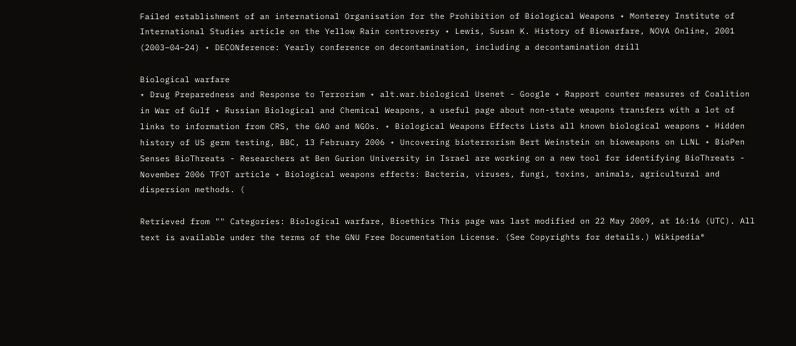Failed establishment of an international Organisation for the Prohibition of Biological Weapons • Monterey Institute of International Studies article on the Yellow Rain controversy • Lewis, Susan K. History of Biowarfare, NOVA Online, 2001 (2003–04–24) • DECONference: Yearly conference on decontamination, including a decontamination drill

Biological warfare
• Drug Preparedness and Response to Terrorism • alt.war.biological Usenet - Google • Rapport counter measures of Coalition in War of Gulf • Russian Biological and Chemical Weapons, a useful page about non-state weapons transfers with a lot of links to information from CRS, the GAO and NGOs. • Biological Weapons Effects Lists all known biological weapons • Hidden history of US germ testing, BBC, 13 February 2006 • Uncovering bioterrorism Bert Weinstein on bioweapons on LLNL • BioPen Senses BioThreats - Researchers at Ben Gurion University in Israel are working on a new tool for identifying BioThreats - November 2006 TFOT article • Biological weapons effects: Bacteria, viruses, fungi, toxins, animals, agricultural and dispersion methods. (

Retrieved from "" Categories: Biological warfare, Bioethics This page was last modified on 22 May 2009, at 16:16 (UTC). All text is available under the terms of the GNU Free Documentation License. (See Copyrights for details.) Wikipedia®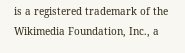is a registered trademark of the Wikimedia Foundation, Inc., a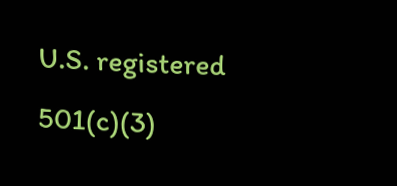U.S. registered 501(c)(3)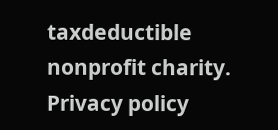taxdeductible nonprofit charity. Privacy policy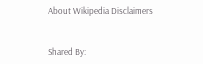About Wikipedia Disclaimers


Shared By: